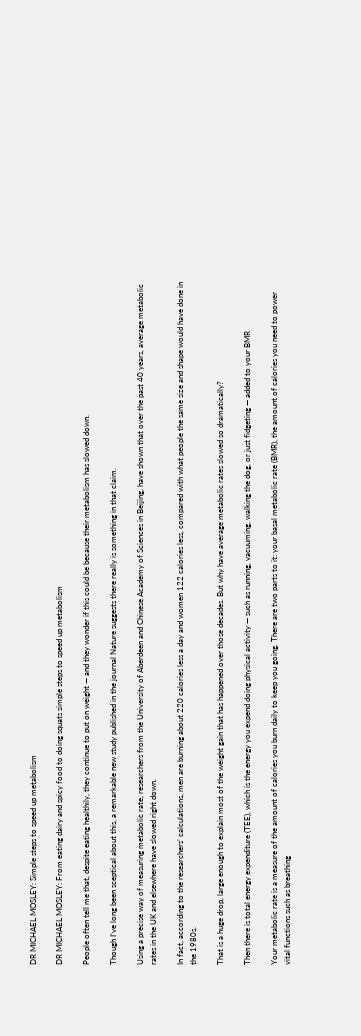DR MICHAEL MOSLEY: Simple steps to speed up metabolism

DR MICHAEL MOSLEY: From eating dairy and spicy food to doing squats simple steps to speed up metabolism

People often tell me that, despite eating healthily, they continue to put on weight — and they wonder if this could be because their metabolism has slowed down.

Though I’ve long been sceptical about this, a remarkable new study published in the journal Nature suggests there really is something in that claim.

Using a precise way of measuring metabolic rate, researchers from the University of Aberdeen and Chinese Academy of Sciences in Beijing, have shown that over the past 40 years, average metabolic rates in the UK and elsewhere have slowed right down.

In fact, according to the researchers’ calculations, men are burning about 220 calories less a day and women 122 calories less, compared with what people the same size and shape would have done in the 1980s.

That is a huge drop, large enough to explain most of the weight gain that has happened over those decades. But why have average metabolic rates slowed so dramatically?

Then there is total energy expenditure (TEE), which is the energy you expend doing physical activity — such as running, vacuuming, walking the dog, or just fidgeting — added to your BMR

Your metabolic rate is a measure of the amount of calories you burn daily to keep you going. There are two parts to it: your basal metabolic rate (BMR), the amount of calories you need to power vital functions such as breathing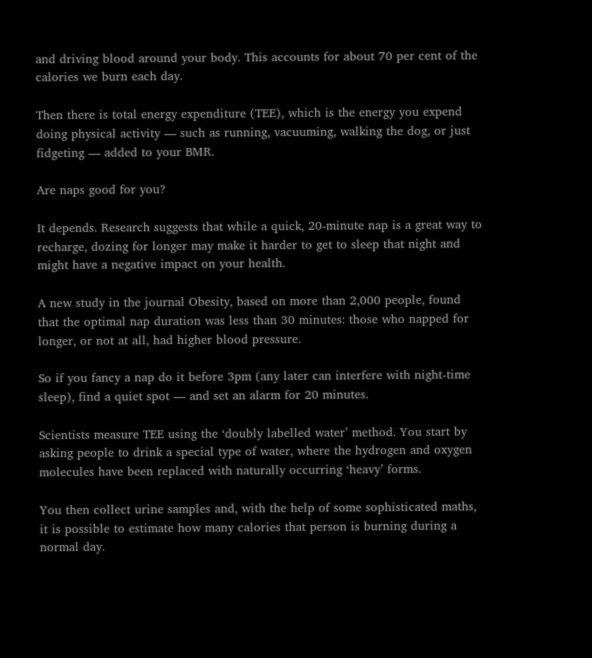and driving blood around your body. This accounts for about 70 per cent of the calories we burn each day.

Then there is total energy expenditure (TEE), which is the energy you expend doing physical activity — such as running, vacuuming, walking the dog, or just fidgeting — added to your BMR.

Are naps good for you?

It depends. Research suggests that while a quick, 20-minute nap is a great way to recharge, dozing for longer may make it harder to get to sleep that night and might have a negative impact on your health.

A new study in the journal Obesity, based on more than 2,000 people, found that the optimal nap duration was less than 30 minutes: those who napped for longer, or not at all, had higher blood pressure.

So if you fancy a nap do it before 3pm (any later can interfere with night-time sleep), find a quiet spot — and set an alarm for 20 minutes.

Scientists measure TEE using the ‘doubly labelled water’ method. You start by asking people to drink a special type of water, where the hydrogen and oxygen molecules have been replaced with naturally occurring ‘heavy’ forms.

You then collect urine samples and, with the help of some sophisticated maths, it is possible to estimate how many calories that person is burning during a normal day.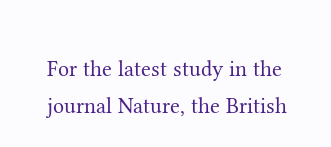For the latest study in the journal Nature, the British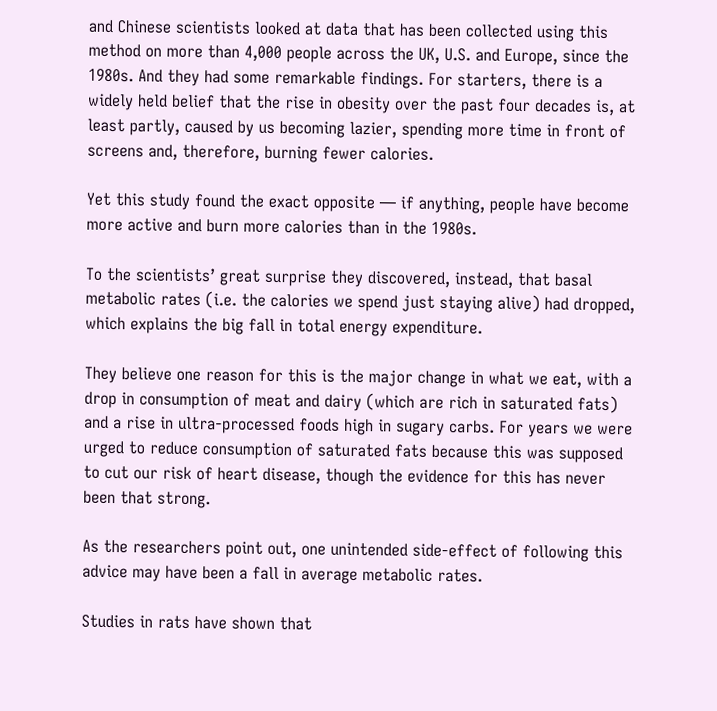and Chinese scientists looked at data that has been collected using this method on more than 4,000 people across the UK, U.S. and Europe, since the 1980s. And they had some remarkable findings. For starters, there is a widely held belief that the rise in obesity over the past four decades is, at least partly, caused by us becoming lazier, spending more time in front of screens and, therefore, burning fewer calories.

Yet this study found the exact opposite — if anything, people have become more active and burn more calories than in the 1980s.

To the scientists’ great surprise they discovered, instead, that basal metabolic rates (i.e. the calories we spend just staying alive) had dropped, which explains the big fall in total energy expenditure.

They believe one reason for this is the major change in what we eat, with a drop in consumption of meat and dairy (which are rich in saturated fats) and a rise in ultra-processed foods high in sugary carbs. For years we were urged to reduce consumption of saturated fats because this was supposed to cut our risk of heart disease, though the evidence for this has never been that strong.

As the researchers point out, one unintended side-effect of following this advice may have been a fall in average metabolic rates.

Studies in rats have shown that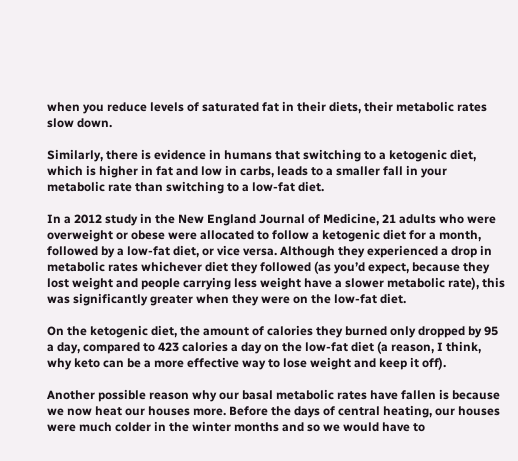when you reduce levels of saturated fat in their diets, their metabolic rates slow down.

Similarly, there is evidence in humans that switching to a ketogenic diet, which is higher in fat and low in carbs, leads to a smaller fall in your metabolic rate than switching to a low-fat diet.

In a 2012 study in the New England Journal of Medicine, 21 adults who were overweight or obese were allocated to follow a ketogenic diet for a month, followed by a low-fat diet, or vice versa. Although they experienced a drop in metabolic rates whichever diet they followed (as you’d expect, because they lost weight and people carrying less weight have a slower metabolic rate), this was significantly greater when they were on the low-fat diet.

On the ketogenic diet, the amount of calories they burned only dropped by 95 a day, compared to 423 calories a day on the low-fat diet (a reason, I think, why keto can be a more effective way to lose weight and keep it off).

Another possible reason why our basal metabolic rates have fallen is because we now heat our houses more. Before the days of central heating, our houses were much colder in the winter months and so we would have to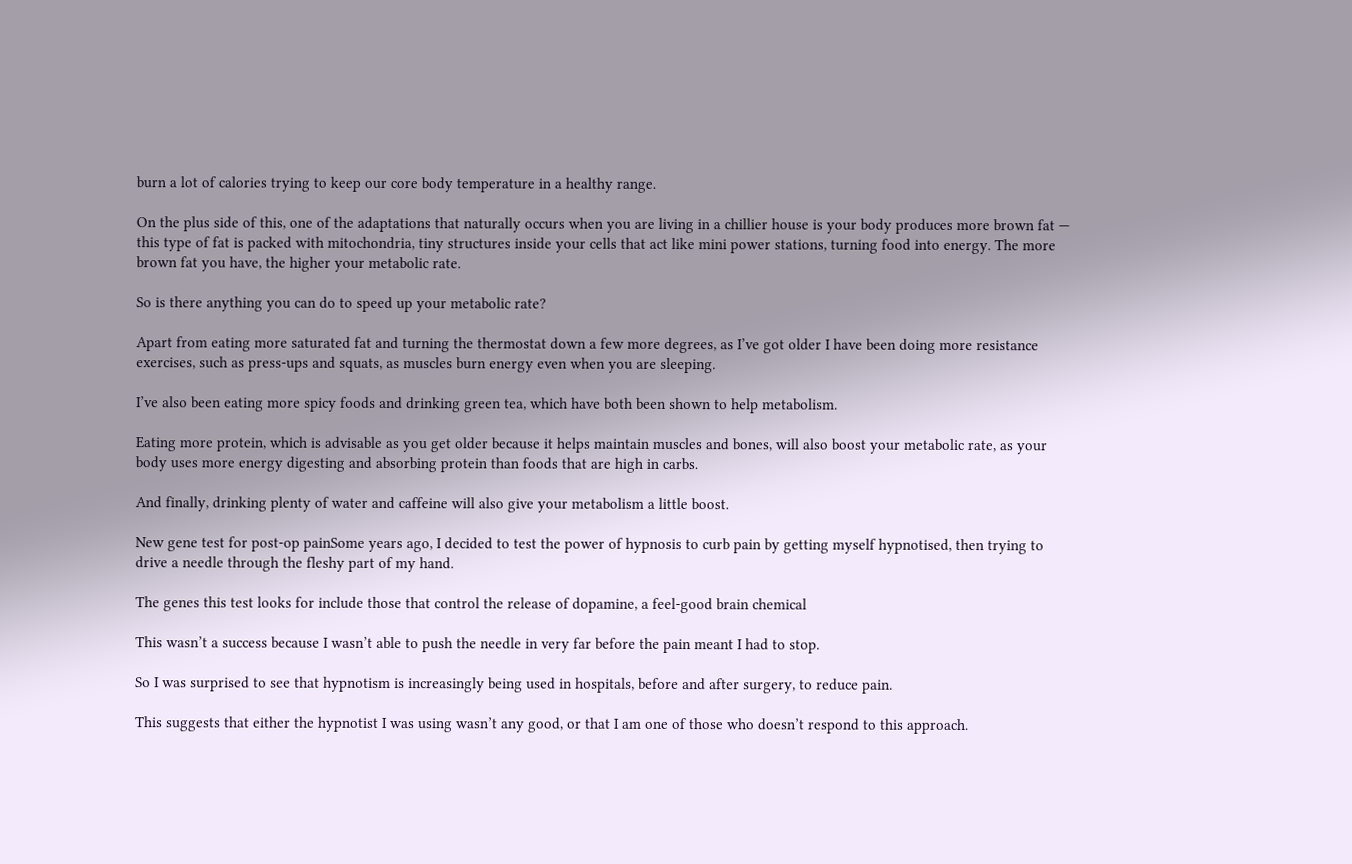burn a lot of calories trying to keep our core body temperature in a healthy range.

On the plus side of this, one of the adaptations that naturally occurs when you are living in a chillier house is your body produces more brown fat — this type of fat is packed with mitochondria, tiny structures inside your cells that act like mini power stations, turning food into energy. The more brown fat you have, the higher your metabolic rate.

So is there anything you can do to speed up your metabolic rate?

Apart from eating more saturated fat and turning the thermostat down a few more degrees, as I’ve got older I have been doing more resistance exercises, such as press-ups and squats, as muscles burn energy even when you are sleeping.

I’ve also been eating more spicy foods and drinking green tea, which have both been shown to help metabolism.

Eating more protein, which is advisable as you get older because it helps maintain muscles and bones, will also boost your metabolic rate, as your body uses more energy digesting and absorbing protein than foods that are high in carbs.

And finally, drinking plenty of water and caffeine will also give your metabolism a little boost.

New gene test for post-op painSome years ago, I decided to test the power of hypnosis to curb pain by getting myself hypnotised, then trying to drive a needle through the fleshy part of my hand.

The genes this test looks for include those that control the release of dopamine, a feel-good brain chemical

This wasn’t a success because I wasn’t able to push the needle in very far before the pain meant I had to stop.

So I was surprised to see that hypnotism is increasingly being used in hospitals, before and after surgery, to reduce pain.

This suggests that either the hypnotist I was using wasn’t any good, or that I am one of those who doesn’t respond to this approach.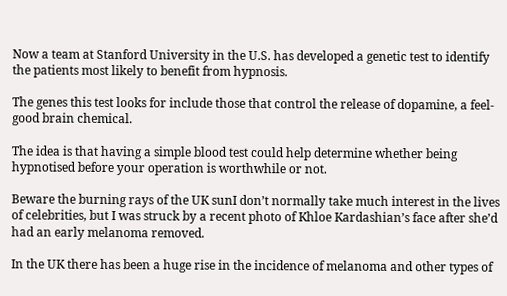Now a team at Stanford University in the U.S. has developed a genetic test to identify the patients most likely to benefit from hypnosis.

The genes this test looks for include those that control the release of dopamine, a feel-good brain chemical.

The idea is that having a simple blood test could help determine whether being hypnotised before your operation is worthwhile or not.

Beware the burning rays of the UK sunI don’t normally take much interest in the lives of celebrities, but I was struck by a recent photo of Khloe Kardashian’s face after she’d had an early melanoma removed.

In the UK there has been a huge rise in the incidence of melanoma and other types of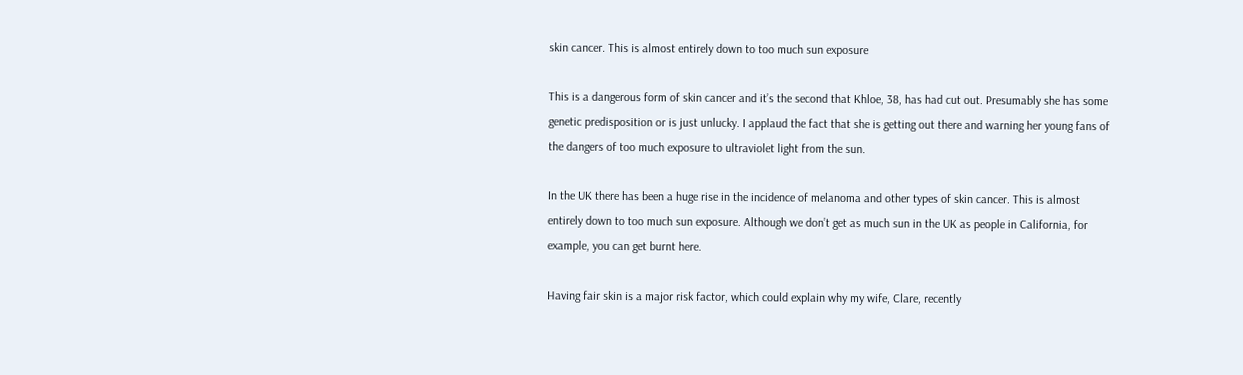skin cancer. This is almost entirely down to too much sun exposure

This is a dangerous form of skin cancer and it’s the second that Khloe, 38, has had cut out. Presumably she has some genetic predisposition or is just unlucky. I applaud the fact that she is getting out there and warning her young fans of the dangers of too much exposure to ultraviolet light from the sun.

In the UK there has been a huge rise in the incidence of melanoma and other types of skin cancer. This is almost entirely down to too much sun exposure. Although we don’t get as much sun in the UK as people in California, for example, you can get burnt here.

Having fair skin is a major risk factor, which could explain why my wife, Clare, recently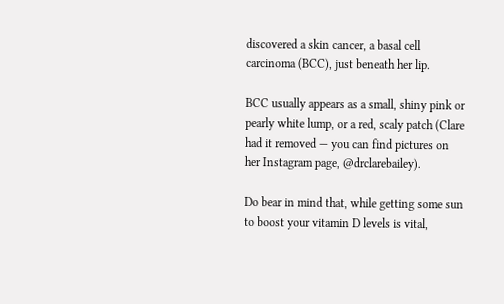discovered a skin cancer, a basal cell carcinoma (BCC), just beneath her lip.

BCC usually appears as a small, shiny pink or pearly white lump, or a red, scaly patch (Clare had it removed — you can find pictures on her Instagram page, @drclarebailey).

Do bear in mind that, while getting some sun to boost your vitamin D levels is vital,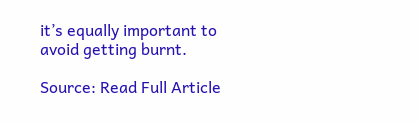it’s equally important to avoid getting burnt.

Source: Read Full Article